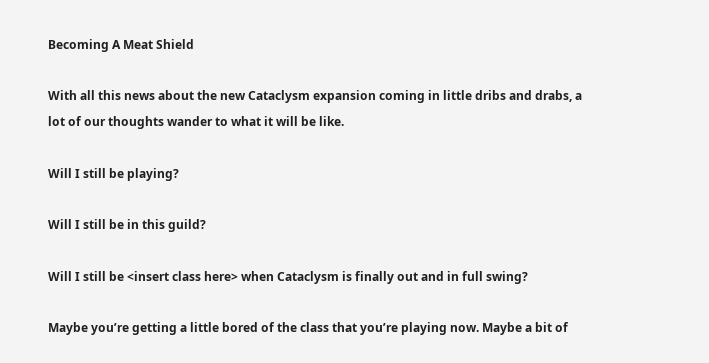Becoming A Meat Shield

With all this news about the new Cataclysm expansion coming in little dribs and drabs, a lot of our thoughts wander to what it will be like.

Will I still be playing?

Will I still be in this guild?

Will I still be <insert class here> when Cataclysm is finally out and in full swing?

Maybe you’re getting a little bored of the class that you’re playing now. Maybe a bit of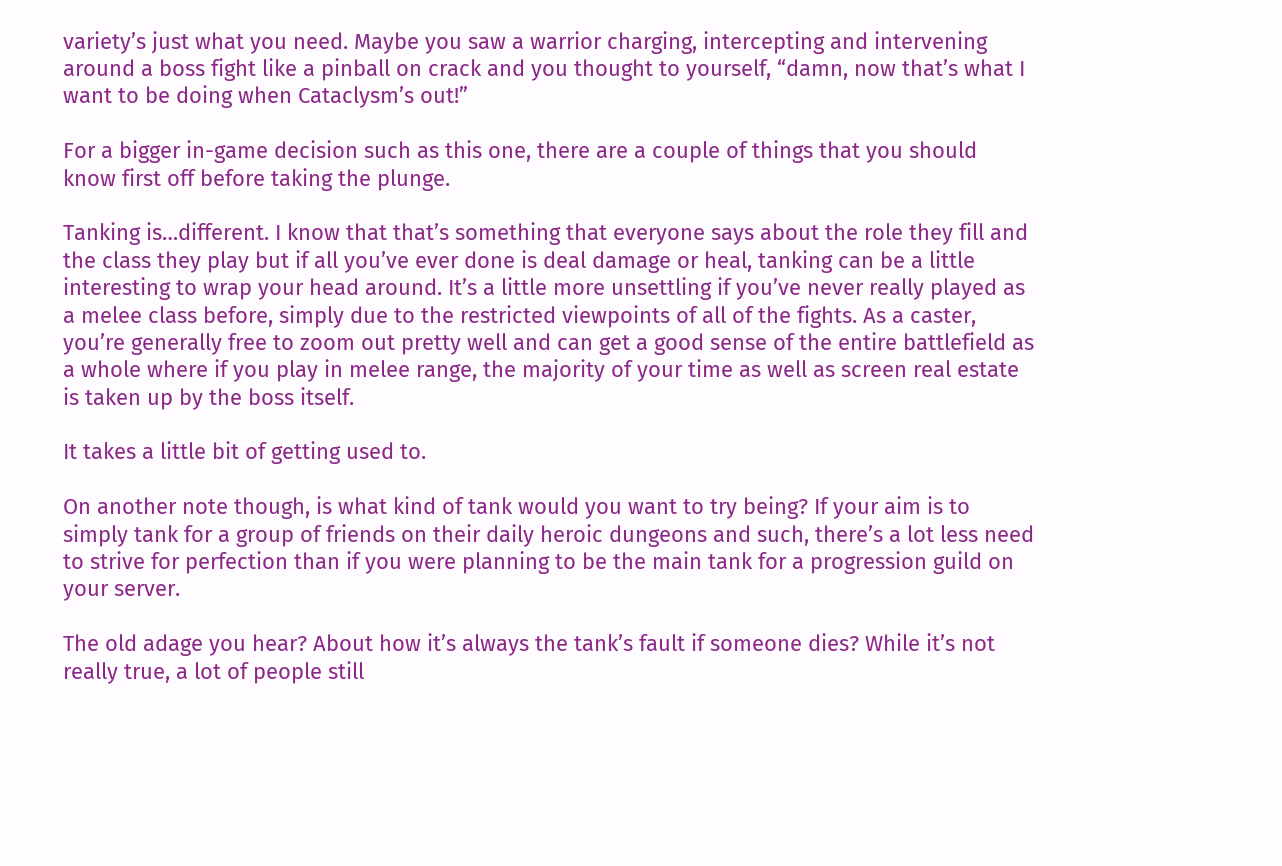variety’s just what you need. Maybe you saw a warrior charging, intercepting and intervening around a boss fight like a pinball on crack and you thought to yourself, “damn, now that’s what I want to be doing when Cataclysm’s out!”

For a bigger in-game decision such as this one, there are a couple of things that you should know first off before taking the plunge.

Tanking is…different. I know that that’s something that everyone says about the role they fill and the class they play but if all you’ve ever done is deal damage or heal, tanking can be a little interesting to wrap your head around. It’s a little more unsettling if you’ve never really played as a melee class before, simply due to the restricted viewpoints of all of the fights. As a caster, you’re generally free to zoom out pretty well and can get a good sense of the entire battlefield as a whole where if you play in melee range, the majority of your time as well as screen real estate is taken up by the boss itself.

It takes a little bit of getting used to.

On another note though, is what kind of tank would you want to try being? If your aim is to simply tank for a group of friends on their daily heroic dungeons and such, there’s a lot less need to strive for perfection than if you were planning to be the main tank for a progression guild on your server.

The old adage you hear? About how it’s always the tank’s fault if someone dies? While it’s not really true, a lot of people still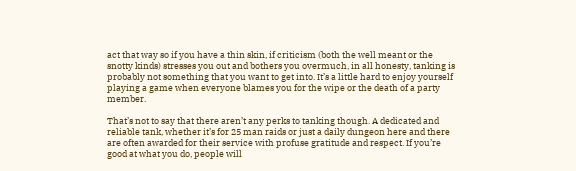act that way so if you have a thin skin, if criticism (both the well meant or the snotty kinds) stresses you out and bothers you overmuch, in all honesty, tanking is probably not something that you want to get into. It’s a little hard to enjoy yourself playing a game when everyone blames you for the wipe or the death of a party member.

That’s not to say that there aren’t any perks to tanking though. A dedicated and reliable tank, whether it’s for 25 man raids or just a daily dungeon here and there are often awarded for their service with profuse gratitude and respect. If you’re good at what you do, people will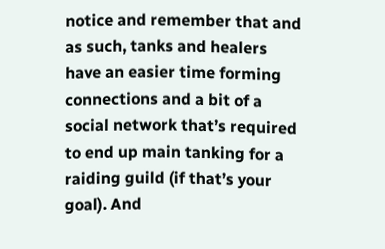notice and remember that and as such, tanks and healers have an easier time forming connections and a bit of a social network that’s required to end up main tanking for a raiding guild (if that’s your goal). And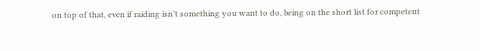on top of that, even if raiding isn’t something you want to do, being on the short list for competent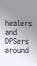healers and DPSers around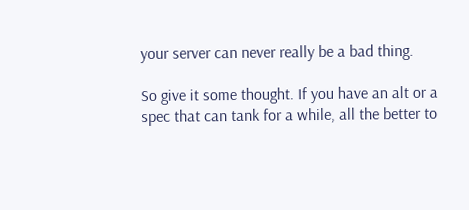your server can never really be a bad thing.

So give it some thought. If you have an alt or a spec that can tank for a while, all the better to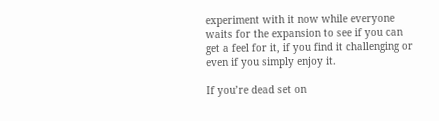experiment with it now while everyone waits for the expansion to see if you can get a feel for it, if you find it challenging or even if you simply enjoy it.

If you’re dead set on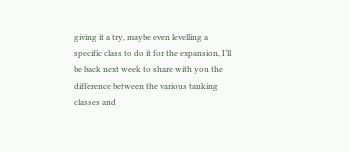giving it a try, maybe even levelling a specific class to do it for the expansion, I’ll be back next week to share with you the difference between the various tanking classes and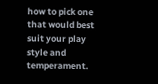how to pick one that would best suit your play style and temperament.